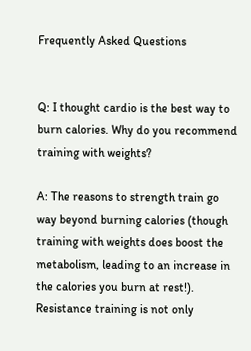Frequently Asked Questions


Q: I thought cardio is the best way to burn calories. Why do you recommend training with weights?

A: The reasons to strength train go way beyond burning calories (though training with weights does boost the metabolism, leading to an increase in the calories you burn at rest!). Resistance training is not only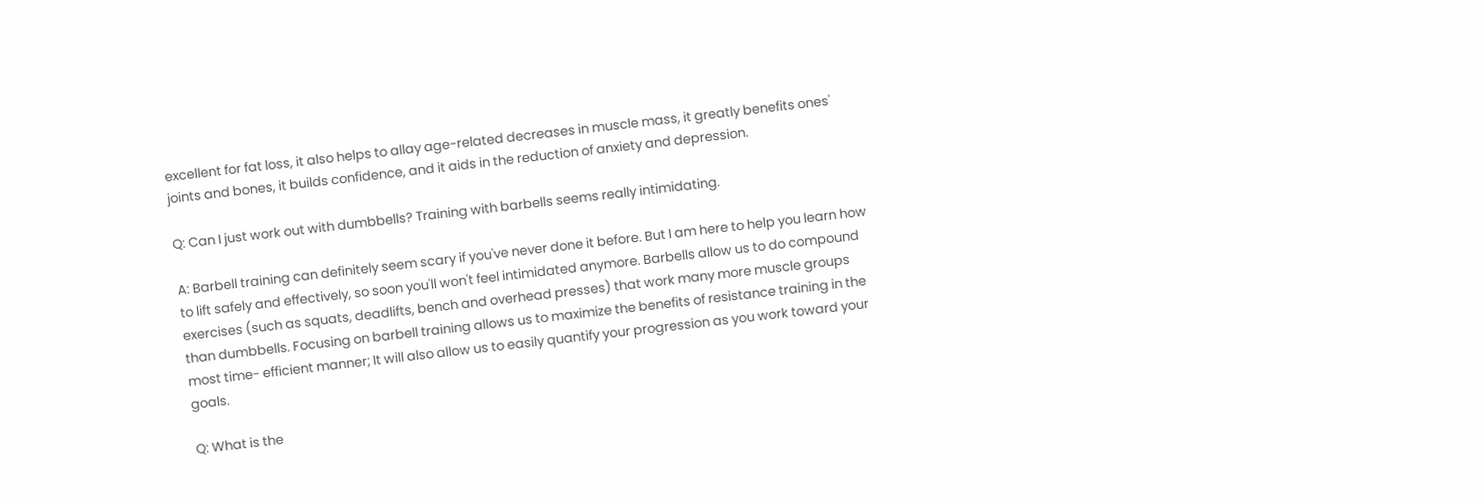excellent for fat loss, it also helps to allay age-related decreases in muscle mass, it greatly benefits ones' joints and bones, it builds confidence, and it aids in the reduction of anxiety and depression.

Q: Can I just work out with dumbbells? Training with barbells seems really intimidating.

A: Barbell training can definitely seem scary if you've never done it before. But I am here to help you learn how to lift safely and effectively, so soon you'll won't feel intimidated anymore. Barbells allow us to do compound exercises (such as squats, deadlifts, bench and overhead presses) that work many more muscle groups than dumbbells. Focusing on barbell training allows us to maximize the benefits of resistance training in the most time- efficient manner; It will also allow us to easily quantify your progression as you work toward your goals.

Q: What is the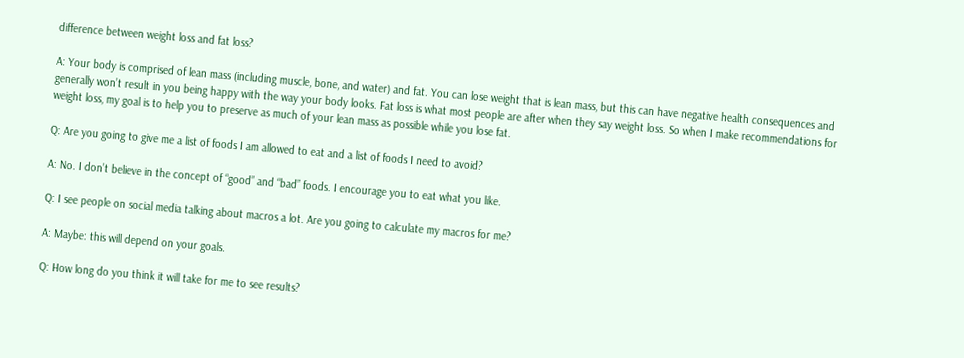difference between weight loss and fat loss?

A: Your body is comprised of lean mass (including muscle, bone, and water) and fat. You can lose weight that is lean mass, but this can have negative health consequences and generally won’t result in you being happy with the way your body looks. Fat loss is what most people are after when they say weight loss. So when I make recommendations for weight loss, my goal is to help you to preserve as much of your lean mass as possible while you lose fat.

Q: Are you going to give me a list of foods I am allowed to eat and a list of foods I need to avoid?

A: No. I don’t believe in the concept of “good” and “bad” foods. I encourage you to eat what you like.

Q: I see people on social media talking about macros a lot. Are you going to calculate my macros for me?

A: Maybe: this will depend on your goals.

Q: How long do you think it will take for me to see results?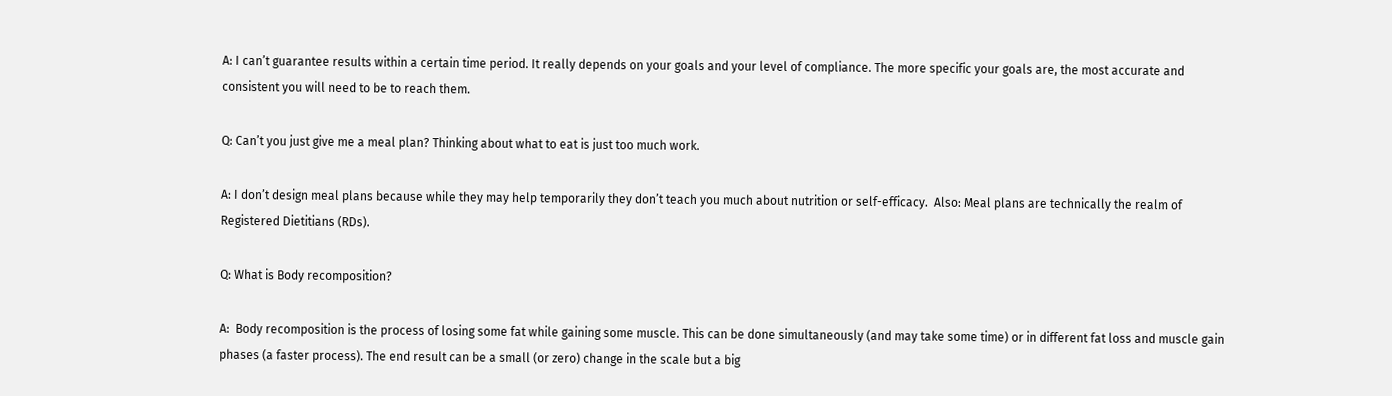A: I can’t guarantee results within a certain time period. It really depends on your goals and your level of compliance. The more specific your goals are, the most accurate and consistent you will need to be to reach them.

Q: Can’t you just give me a meal plan? Thinking about what to eat is just too much work.

A: I don’t design meal plans because while they may help temporarily they don’t teach you much about nutrition or self-efficacy.  Also: Meal plans are technically the realm of Registered Dietitians (RDs).

Q: What is Body recomposition?

A:  Body recomposition is the process of losing some fat while gaining some muscle. This can be done simultaneously (and may take some time) or in different fat loss and muscle gain phases (a faster process). The end result can be a small (or zero) change in the scale but a big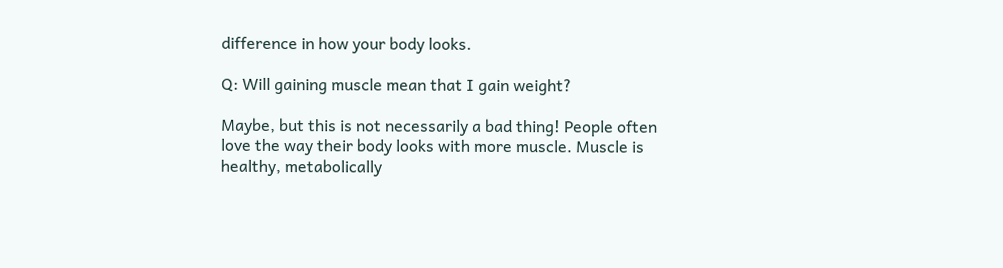difference in how your body looks.

Q: Will gaining muscle mean that I gain weight?

Maybe, but this is not necessarily a bad thing! People often love the way their body looks with more muscle. Muscle is healthy, metabolically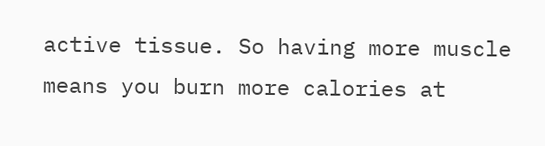active tissue. So having more muscle means you burn more calories at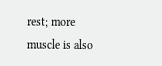rest; more muscle is also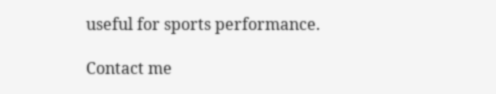useful for sports performance.

Contact me